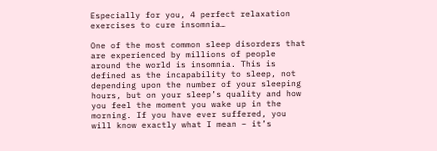Especially for you, 4 perfect relaxation exercises to cure insomnia…

One of the most common sleep disorders that are experienced by millions of people around the world is insomnia. This is defined as the incapability to sleep, not depending upon the number of your sleeping hours, but on your sleep’s quality and how you feel the moment you wake up in the morning. If you have ever suffered, you will know exactly what I mean – it’s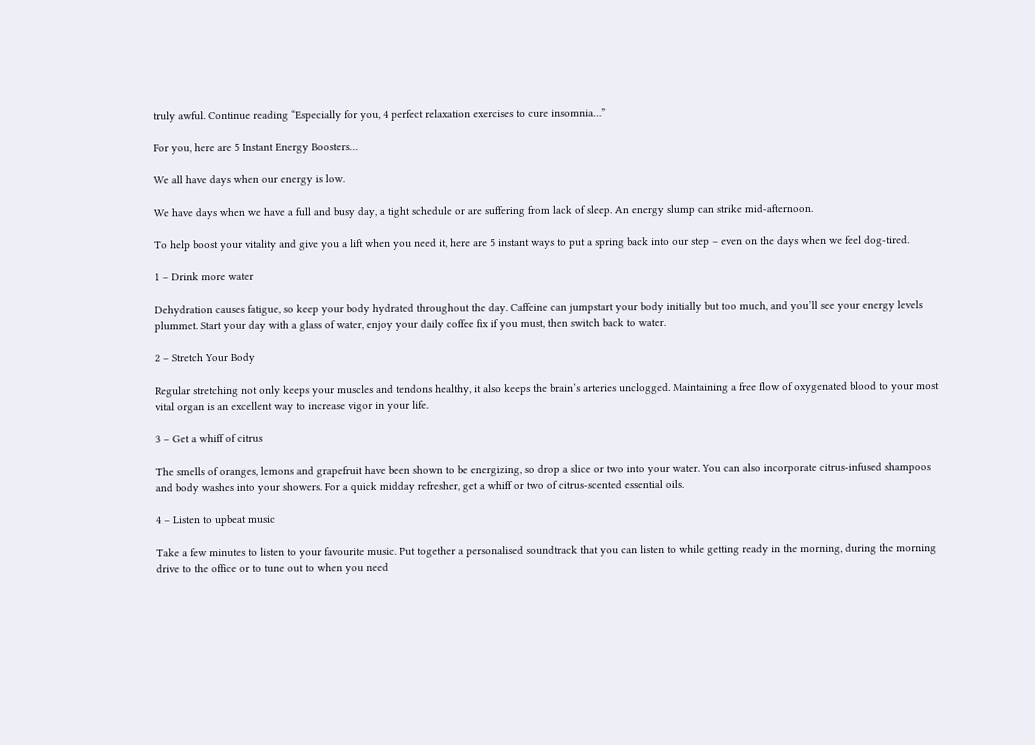truly awful. Continue reading “Especially for you, 4 perfect relaxation exercises to cure insomnia…”

For you, here are 5 Instant Energy Boosters…

We all have days when our energy is low.

We have days when we have a full and busy day, a tight schedule or are suffering from lack of sleep. An energy slump can strike mid-afternoon.

To help boost your vitality and give you a lift when you need it, here are 5 instant ways to put a spring back into our step – even on the days when we feel dog-tired.

1 – Drink more water

Dehydration causes fatigue, so keep your body hydrated throughout the day. Caffeine can jumpstart your body initially but too much, and you’ll see your energy levels plummet. Start your day with a glass of water, enjoy your daily coffee fix if you must, then switch back to water.

2 – Stretch Your Body

Regular stretching not only keeps your muscles and tendons healthy, it also keeps the brain’s arteries unclogged. Maintaining a free flow of oxygenated blood to your most vital organ is an excellent way to increase vigor in your life.

3 – Get a whiff of citrus

The smells of oranges, lemons and grapefruit have been shown to be energizing, so drop a slice or two into your water. You can also incorporate citrus-infused shampoos and body washes into your showers. For a quick midday refresher, get a whiff or two of citrus-scented essential oils.

4 – Listen to upbeat music

Take a few minutes to listen to your favourite music. Put together a personalised soundtrack that you can listen to while getting ready in the morning, during the morning drive to the office or to tune out to when you need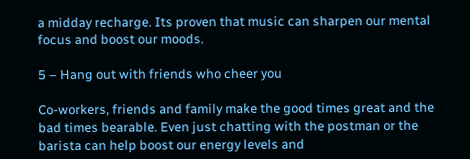a midday recharge. Its proven that music can sharpen our mental focus and boost our moods.

5 – Hang out with friends who cheer you

Co-workers, friends and family make the good times great and the bad times bearable. Even just chatting with the postman or the barista can help boost our energy levels and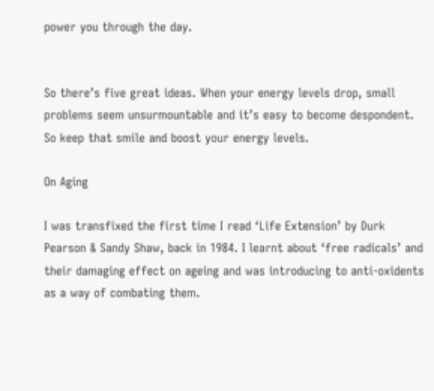power you through the day.


So there’s five great ideas. When your energy levels drop, small problems seem unsurmountable and it’s easy to become despondent. So keep that smile and boost your energy levels.

On Aging

I was transfixed the first time I read ‘Life Extension’ by Durk Pearson & Sandy Shaw, back in 1984. I learnt about ‘free radicals’ and their damaging effect on ageing and was introducing to anti-oxidents as a way of combating them.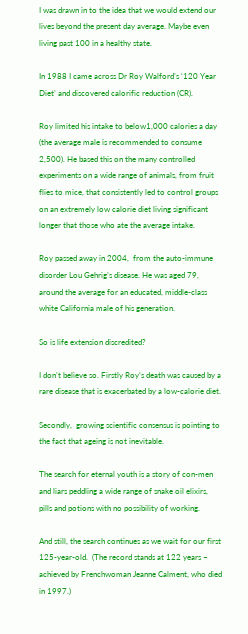I was drawn in to the idea that we would extend our lives beyond the present day average. Maybe even living past 100 in a healthy state.

In 1988 I came across Dr Roy Walford’s ‘120 Year Diet’ and discovered calorific reduction (CR).

Roy limited his intake to below1,000 calories a day (the average male is recommended to consume 2,500). He based this on the many controlled experiments on a wide range of animals, from fruit flies to mice, that consistently led to control groups on an extremely low calorie diet living significant longer that those who ate the average intake.

Roy passed away in 2004,  from the auto-immune disorder Lou Gehrig’s disease. He was aged 79, around the average for an educated, middle-class white California male of his generation.

So is life extension discredited?

I don’t believe so. Firstly Roy’s death was caused by a rare disease that is exacerbated by a low-calorie diet.

Secondly,  growing scientific consensus is pointing to the fact that ageing is not inevitable.

The search for eternal youth is a story of con-men and liars peddling a wide range of snake oil elixirs, pills and potions with no possibility of working.

And still, the search continues as we wait for our first 125-year-old.  (The record stands at 122 years – achieved by Frenchwoman Jeanne Calment, who died in 1997.)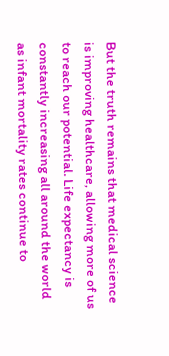But the truth remains that medical science is improving healthcare, allowing more of us to reach our potential. Life expectancy is constantly increasing all around the world as infant mortality rates continue to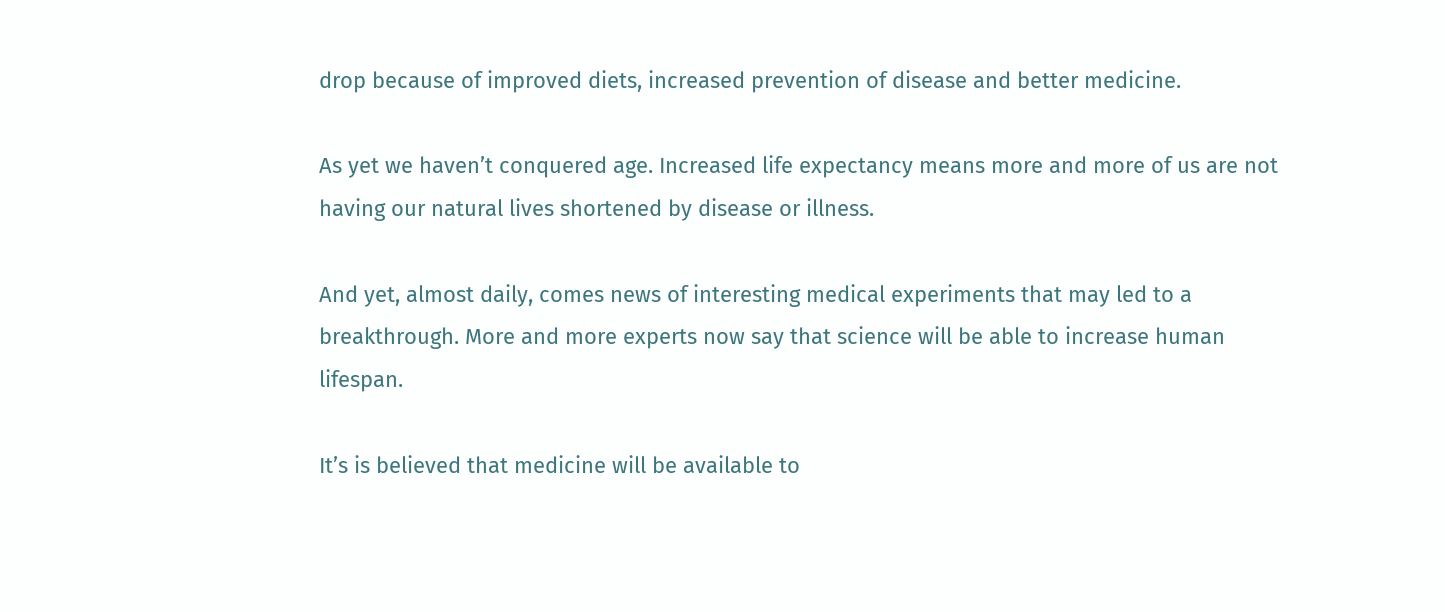drop because of improved diets, increased prevention of disease and better medicine.

As yet we haven’t conquered age. Increased life expectancy means more and more of us are not having our natural lives shortened by disease or illness.

And yet, almost daily, comes news of interesting medical experiments that may led to a breakthrough. More and more experts now say that science will be able to increase human lifespan.

It’s is believed that medicine will be available to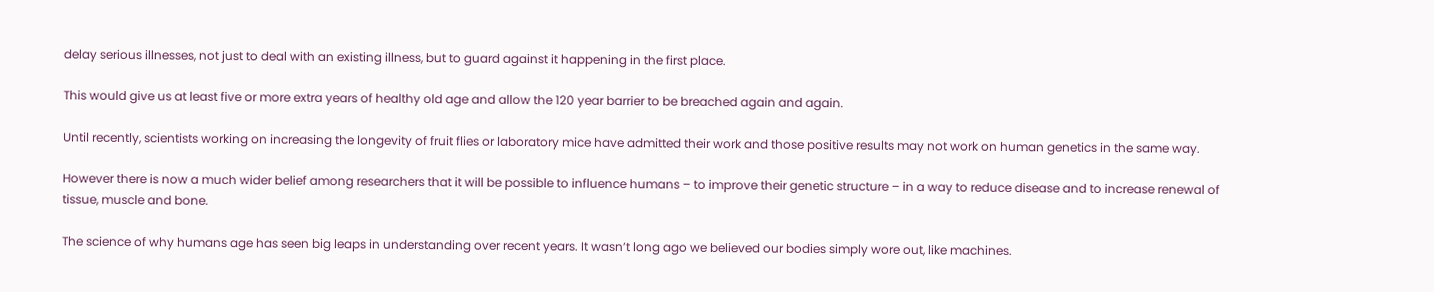delay serious illnesses, not just to deal with an existing illness, but to guard against it happening in the first place.

This would give us at least five or more extra years of healthy old age and allow the 120 year barrier to be breached again and again.

Until recently, scientists working on increasing the longevity of fruit flies or laboratory mice have admitted their work and those positive results may not work on human genetics in the same way.

However there is now a much wider belief among researchers that it will be possible to influence humans – to improve their genetic structure – in a way to reduce disease and to increase renewal of tissue, muscle and bone.

The science of why humans age has seen big leaps in understanding over recent years. It wasn’t long ago we believed our bodies simply wore out, like machines.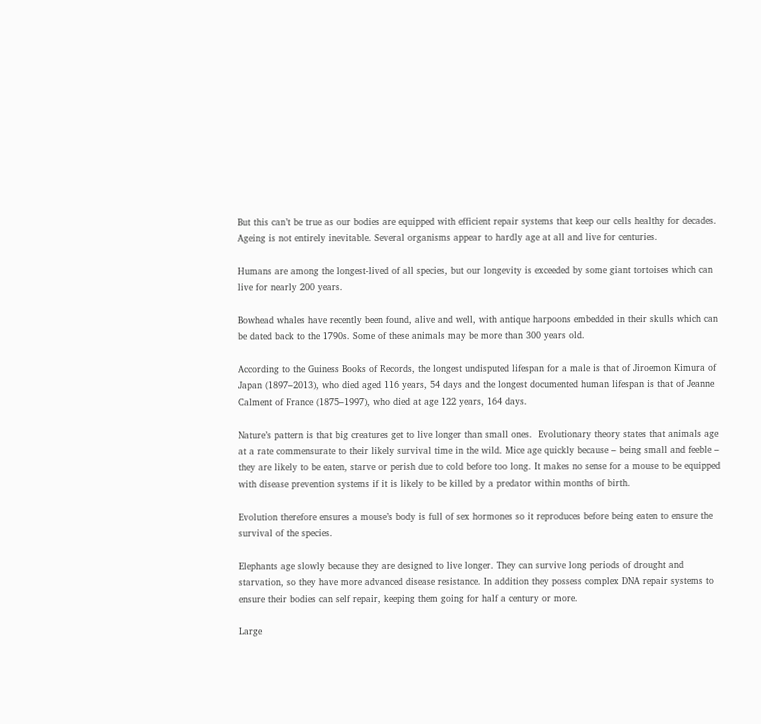But this can’t be true as our bodies are equipped with efficient repair systems that keep our cells healthy for decades.  Ageing is not entirely inevitable. Several organisms appear to hardly age at all and live for centuries.

Humans are among the longest-lived of all species, but our longevity is exceeded by some giant tortoises which can live for nearly 200 years.

Bowhead whales have recently been found, alive and well, with antique harpoons embedded in their skulls which can be dated back to the 1790s. Some of these animals may be more than 300 years old.

According to the Guiness Books of Records, the longest undisputed lifespan for a male is that of Jiroemon Kimura of Japan (1897–2013), who died aged 116 years, 54 days and the longest documented human lifespan is that of Jeanne Calment of France (1875–1997), who died at age 122 years, 164 days.

Nature’s pattern is that big creatures get to live longer than small ones.  Evolutionary theory states that animals age at a rate commensurate to their likely survival time in the wild. Mice age quickly because – being small and feeble – they are likely to be eaten, starve or perish due to cold before too long. It makes no sense for a mouse to be equipped with disease prevention systems if it is likely to be killed by a predator within months of birth.

Evolution therefore ensures a mouse’s body is full of sex hormones so it reproduces before being eaten to ensure the survival of the species.

Elephants age slowly because they are designed to live longer. They can survive long periods of drought and starvation, so they have more advanced disease resistance. In addition they possess complex DNA repair systems to ensure their bodies can self repair, keeping them going for half a century or more.

Large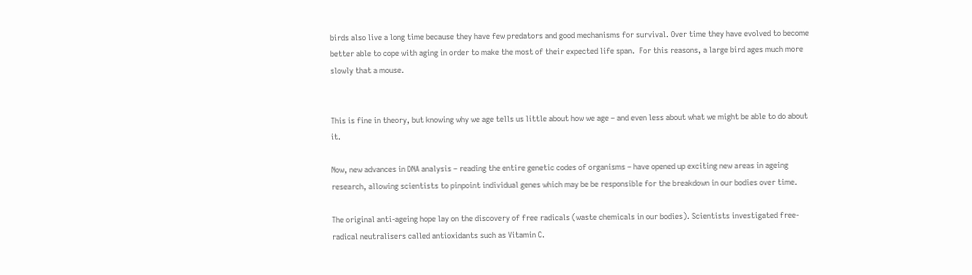birds also live a long time because they have few predators and good mechanisms for survival. Over time they have evolved to become better able to cope with aging in order to make the most of their expected life span.  For this reasons, a large bird ages much more slowly that a mouse.


This is fine in theory, but knowing why we age tells us little about how we age – and even less about what we might be able to do about it.

Now, new advances in DNA analysis – reading the entire genetic codes of organisms – have opened up exciting new areas in ageing research, allowing scientists to pinpoint individual genes which may be be responsible for the breakdown in our bodies over time.

The original anti-ageing hope lay on the discovery of free radicals (waste chemicals in our bodies). Scientists investigated free-radical neutralisers called antioxidants such as Vitamin C.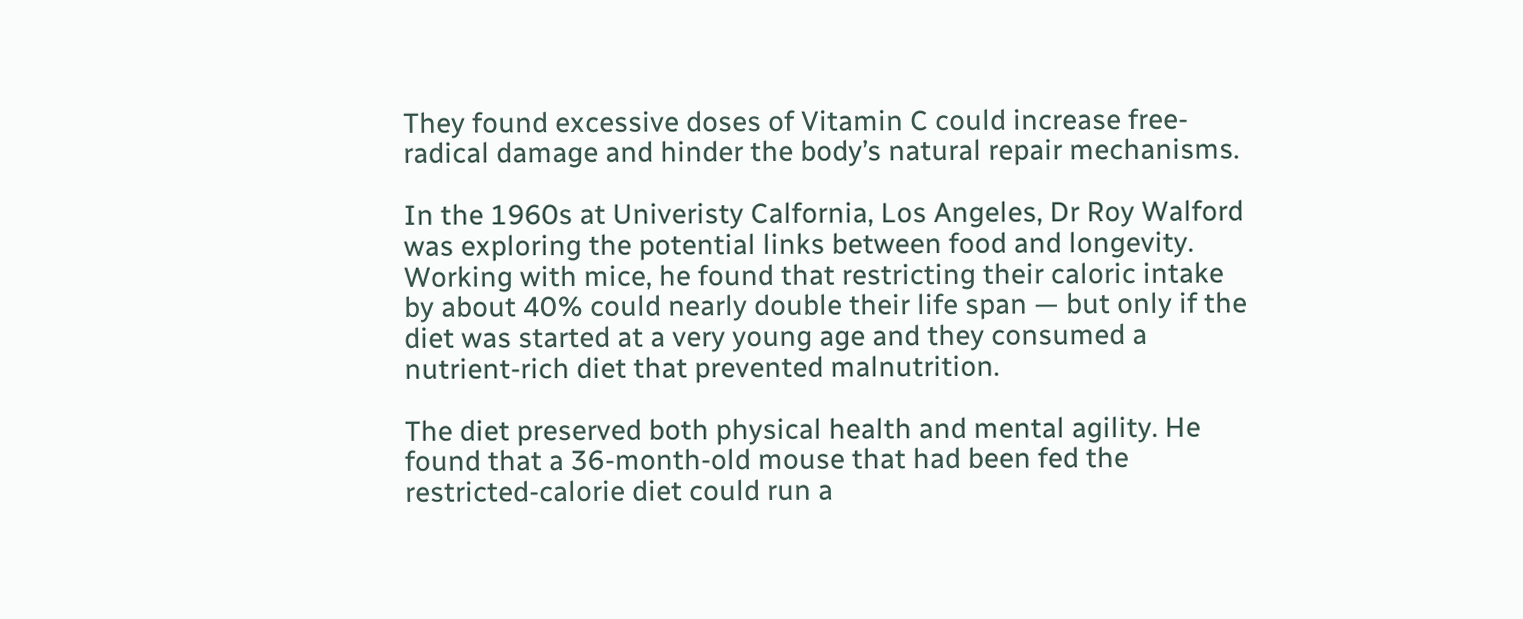They found excessive doses of Vitamin C could increase free-radical damage and hinder the body’s natural repair mechanisms.

In the 1960s at Univeristy Calfornia, Los Angeles, Dr Roy Walford was exploring the potential links between food and longevity. Working with mice, he found that restricting their caloric intake by about 40% could nearly double their life span — but only if the diet was started at a very young age and they consumed a nutrient-rich diet that prevented malnutrition.

The diet preserved both physical health and mental agility. He found that a 36-month-old mouse that had been fed the restricted-calorie diet could run a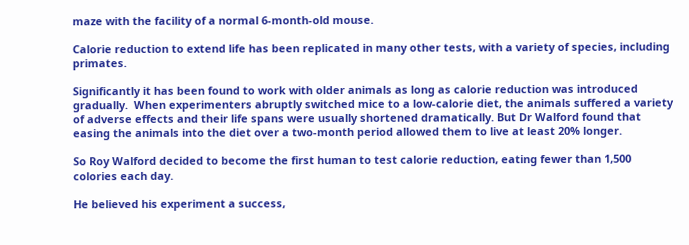maze with the facility of a normal 6-month-old mouse.

Calorie reduction to extend life has been replicated in many other tests, with a variety of species, including primates.

Significantly it has been found to work with older animals as long as calorie reduction was introduced gradually.  When experimenters abruptly switched mice to a low-calorie diet, the animals suffered a variety of adverse effects and their life spans were usually shortened dramatically. But Dr Walford found that easing the animals into the diet over a two-month period allowed them to live at least 20% longer.

So Roy Walford decided to become the first human to test calorie reduction, eating fewer than 1,500 colories each day.

He believed his experiment a success,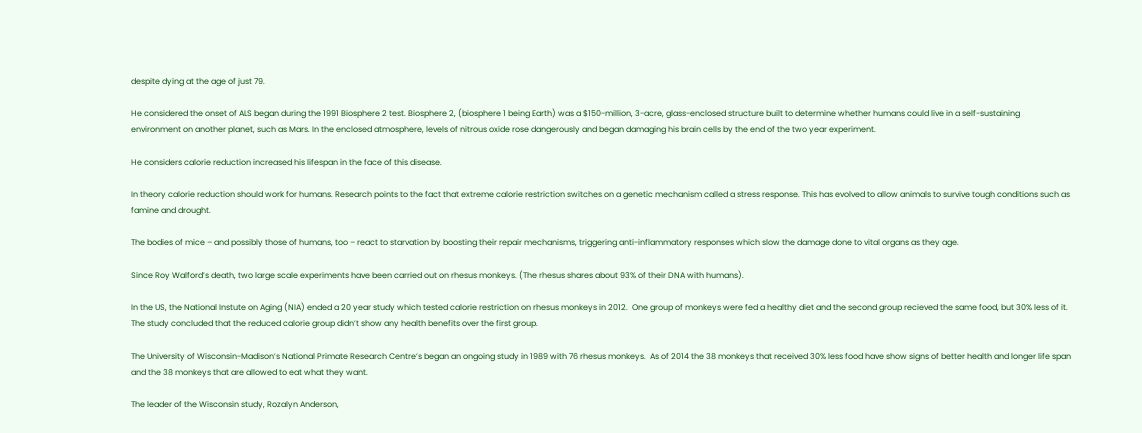despite dying at the age of just 79.

He considered the onset of ALS began during the 1991 Biosphere 2 test. Biosphere 2, (biosphere 1 being Earth) was a $150-million, 3-acre, glass-enclosed structure built to determine whether humans could live in a self-sustaining environment on another planet, such as Mars. In the enclosed atmosphere, levels of nitrous oxide rose dangerously and began damaging his brain cells by the end of the two year experiment.

He considers calorie reduction increased his lifespan in the face of this disease.

In theory calorie reduction should work for humans. Research points to the fact that extreme calorie restriction switches on a genetic mechanism called a stress response. This has evolved to allow animals to survive tough conditions such as famine and drought.

The bodies of mice – and possibly those of humans, too – react to starvation by boosting their repair mechanisms, triggering anti-inflammatory responses which slow the damage done to vital organs as they age.

Since Roy Walford’s death, two large scale experiments have been carried out on rhesus monkeys. (The rhesus shares about 93% of their DNA with humans).

In the US, the National Instute on Aging (NIA) ended a 20 year study which tested calorie restriction on rhesus monkeys in 2012.  One group of monkeys were fed a healthy diet and the second group recieved the same food, but 30% less of it. The study concluded that the reduced calorie group didn’t show any health benefits over the first group.

The University of Wisconsin-Madison’s National Primate Research Centre’s began an ongoing study in 1989 with 76 rhesus monkeys.  As of 2014 the 38 monkeys that received 30% less food have show signs of better health and longer life span and the 38 monkeys that are allowed to eat what they want.

The leader of the Wisconsin study, Rozalyn Anderson,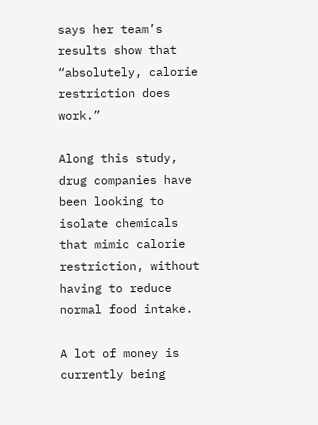says her team’s results show that “absolutely, calorie restriction does work.”

Along this study, drug companies have been looking to isolate chemicals that mimic calorie restriction, without having to reduce normal food intake.

A lot of money is currently being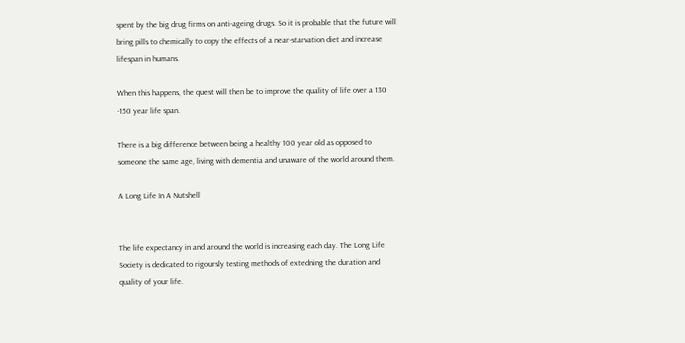spent by the big drug firms on anti-ageing drugs. So it is probable that the future will bring pills to chemically to copy the effects of a near-starvation diet and increase lifespan in humans.

When this happens, the quest will then be to improve the quality of life over a 130 -150 year life span.

There is a big difference between being a healthy 100 year old as opposed to someone the same age, living with dementia and unaware of the world around them.

A Long Life In A Nutshell


The life expectancy in and around the world is increasing each day. The Long Life Society is dedicated to rigoursly testing methods of extedning the duration and quality of your life.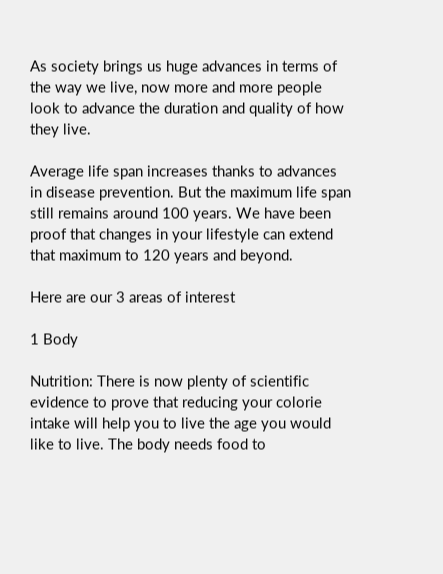As society brings us huge advances in terms of the way we live, now more and more people look to advance the duration and quality of how they live.

Average life span increases thanks to advances in disease prevention. But the maximum life span still remains around 100 years. We have been proof that changes in your lifestyle can extend that maximum to 120 years and beyond.

Here are our 3 areas of interest

1 Body

Nutrition: There is now plenty of scientific evidence to prove that reducing your colorie intake will help you to live the age you would like to live. The body needs food to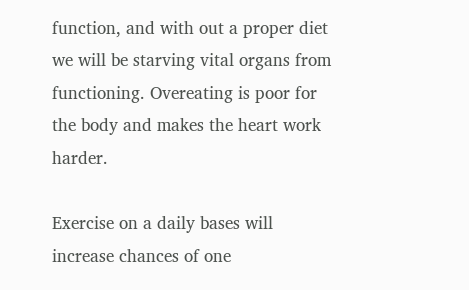function, and with out a proper diet we will be starving vital organs from functioning. Overeating is poor for the body and makes the heart work harder.

Exercise on a daily bases will increase chances of one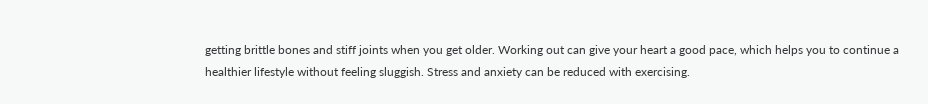getting brittle bones and stiff joints when you get older. Working out can give your heart a good pace, which helps you to continue a healthier lifestyle without feeling sluggish. Stress and anxiety can be reduced with exercising.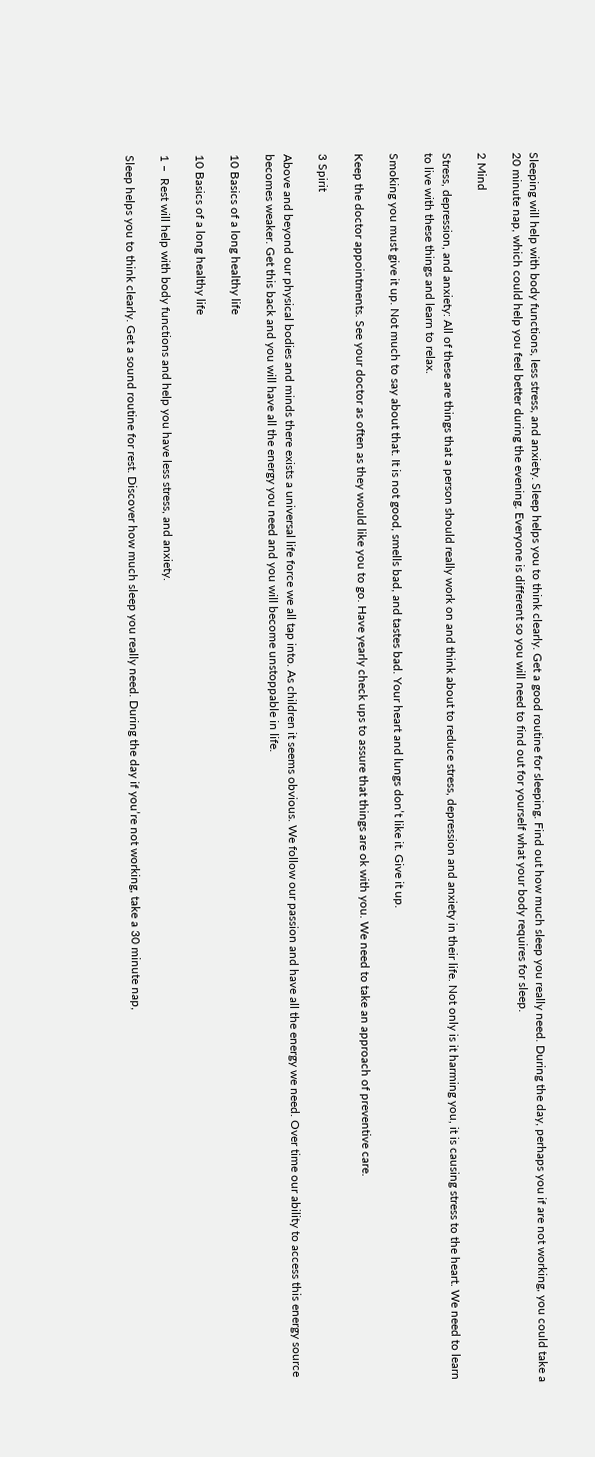Sleeping will help with body functions, less stress, and anxiety. Sleep helps you to think clearly. Get a good routine for sleeping. Find out how much sleep you really need. During the day, perhaps you if are not working, you could take a 20 minute nap, which could help you feel better during the evening. Everyone is different so you will need to find out for yourself what your body requires for sleep.

2 Mind

Stress, depression, and anxiety: All of these are things that a person should really work on and think about to reduce stress, depression and anxiety in their life. Not only is it harming you, it is causing stress to the heart. We need to learn to live with these things and learn to relax.

Smoking you must give it up. Not much to say about that. It is not good, smells bad, and tastes bad. Your heart and lungs don’t like it. Give it up.

Keep the doctor appointments. See your doctor as often as they would like you to go. Have yearly check ups to assure that things are ok with you. We need to take an approach of preventive care.

3 Spirit

Above and beyond our physical bodies and minds there exists a universal life force we all tap into. As children it seems obvious. We follow our passion and have all the energy we need. Over time our ability to access this energy source becomes weaker. Get this back and you will have all the energy you need and you will become unstoppable in life.

10 Basics of a long healthy life

10 Basics of a long healthy life

1 –  Rest will help with body functions and help you have less stress, and anxiety.

Sleep helps you to think clearly. Get a sound routine for rest. Discover how much sleep you really need. During the day if you’re not working, take a 30 minute nap,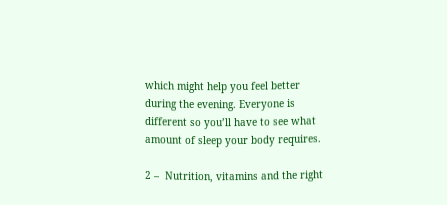which might help you feel better during the evening. Everyone is different so you’ll have to see what amount of sleep your body requires.

2 –  Nutrition, vitamins and the right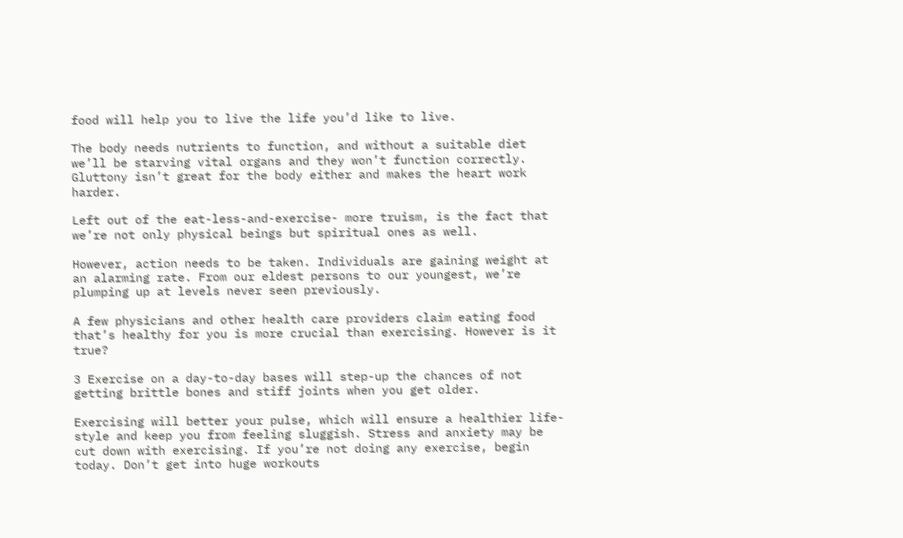food will help you to live the life you’d like to live.

The body needs nutrients to function, and without a suitable diet we’ll be starving vital organs and they won’t function correctly. Gluttony isn’t great for the body either and makes the heart work harder.

Left out of the eat-less-and-exercise- more truism, is the fact that we’re not only physical beings but spiritual ones as well.

However, action needs to be taken. Individuals are gaining weight at an alarming rate. From our eldest persons to our youngest, we’re plumping up at levels never seen previously.

A few physicians and other health care providers claim eating food that’s healthy for you is more crucial than exercising. However is it true?

3 Exercise on a day-to-day bases will step-up the chances of not getting brittle bones and stiff joints when you get older.

Exercising will better your pulse, which will ensure a healthier life-style and keep you from feeling sluggish. Stress and anxiety may be cut down with exercising. If you’re not doing any exercise, begin today. Don’t get into huge workouts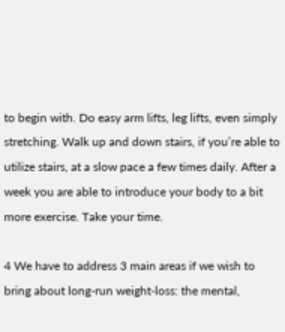to begin with. Do easy arm lifts, leg lifts, even simply stretching. Walk up and down stairs, if you’re able to utilize stairs, at a slow pace a few times daily. After a week you are able to introduce your body to a bit more exercise. Take your time.

4 We have to address 3 main areas if we wish to bring about long-run weight-loss: the mental,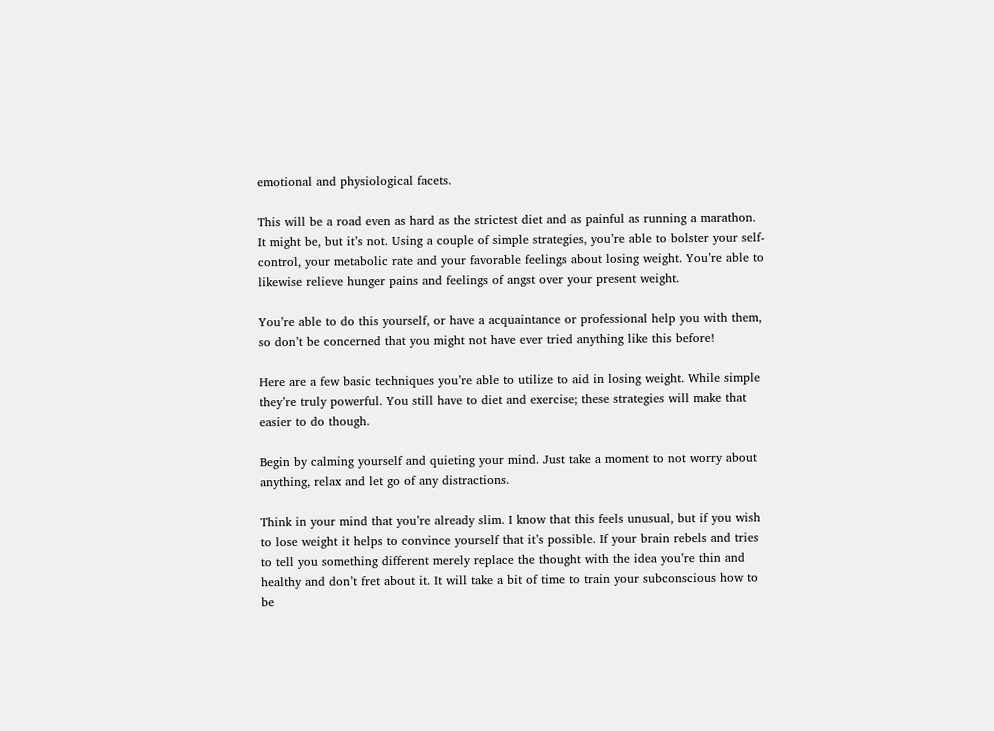emotional and physiological facets.

This will be a road even as hard as the strictest diet and as painful as running a marathon. It might be, but it’s not. Using a couple of simple strategies, you’re able to bolster your self-control, your metabolic rate and your favorable feelings about losing weight. You’re able to likewise relieve hunger pains and feelings of angst over your present weight.

You’re able to do this yourself, or have a acquaintance or professional help you with them, so don’t be concerned that you might not have ever tried anything like this before!

Here are a few basic techniques you’re able to utilize to aid in losing weight. While simple they’re truly powerful. You still have to diet and exercise; these strategies will make that easier to do though.

Begin by calming yourself and quieting your mind. Just take a moment to not worry about anything, relax and let go of any distractions.

Think in your mind that you’re already slim. I know that this feels unusual, but if you wish to lose weight it helps to convince yourself that it’s possible. If your brain rebels and tries to tell you something different merely replace the thought with the idea you’re thin and healthy and don’t fret about it. It will take a bit of time to train your subconscious how to be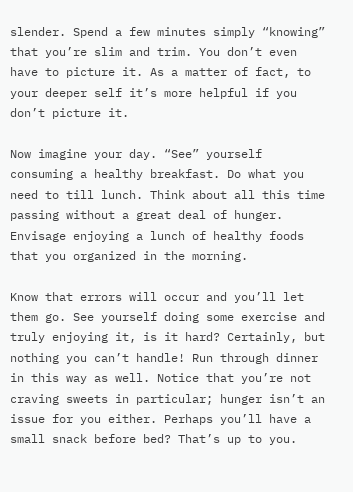slender. Spend a few minutes simply “knowing” that you’re slim and trim. You don’t even have to picture it. As a matter of fact, to your deeper self it’s more helpful if you don’t picture it.

Now imagine your day. “See” yourself consuming a healthy breakfast. Do what you need to till lunch. Think about all this time passing without a great deal of hunger. Envisage enjoying a lunch of healthy foods that you organized in the morning.

Know that errors will occur and you’ll let them go. See yourself doing some exercise and truly enjoying it, is it hard? Certainly, but nothing you can’t handle! Run through dinner in this way as well. Notice that you’re not craving sweets in particular; hunger isn’t an issue for you either. Perhaps you’ll have a small snack before bed? That’s up to you.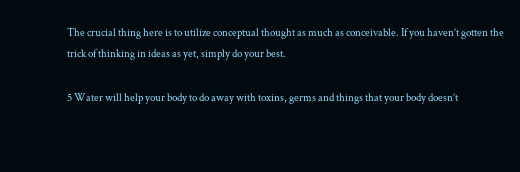The crucial thing here is to utilize conceptual thought as much as conceivable. If you haven’t gotten the trick of thinking in ideas as yet, simply do your best.

5 Water will help your body to do away with toxins, germs and things that your body doesn’t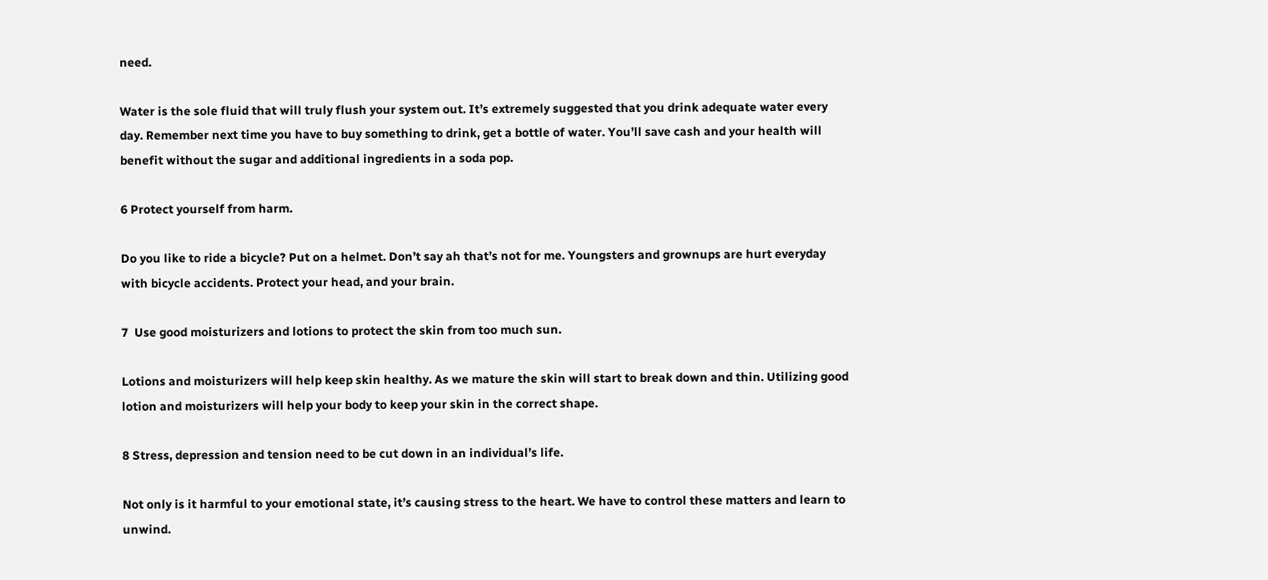need.

Water is the sole fluid that will truly flush your system out. It’s extremely suggested that you drink adequate water every day. Remember next time you have to buy something to drink, get a bottle of water. You’ll save cash and your health will benefit without the sugar and additional ingredients in a soda pop.

6 Protect yourself from harm.

Do you like to ride a bicycle? Put on a helmet. Don’t say ah that’s not for me. Youngsters and grownups are hurt everyday with bicycle accidents. Protect your head, and your brain.

7  Use good moisturizers and lotions to protect the skin from too much sun.

Lotions and moisturizers will help keep skin healthy. As we mature the skin will start to break down and thin. Utilizing good lotion and moisturizers will help your body to keep your skin in the correct shape.

8 Stress, depression and tension need to be cut down in an individual’s life.

Not only is it harmful to your emotional state, it’s causing stress to the heart. We have to control these matters and learn to unwind.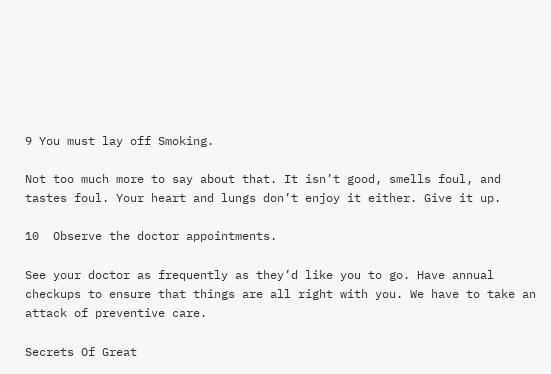9 You must lay off Smoking.

Not too much more to say about that. It isn’t good, smells foul, and tastes foul. Your heart and lungs don’t enjoy it either. Give it up.

10  Observe the doctor appointments.

See your doctor as frequently as they’d like you to go. Have annual checkups to ensure that things are all right with you. We have to take an attack of preventive care.

Secrets Of Great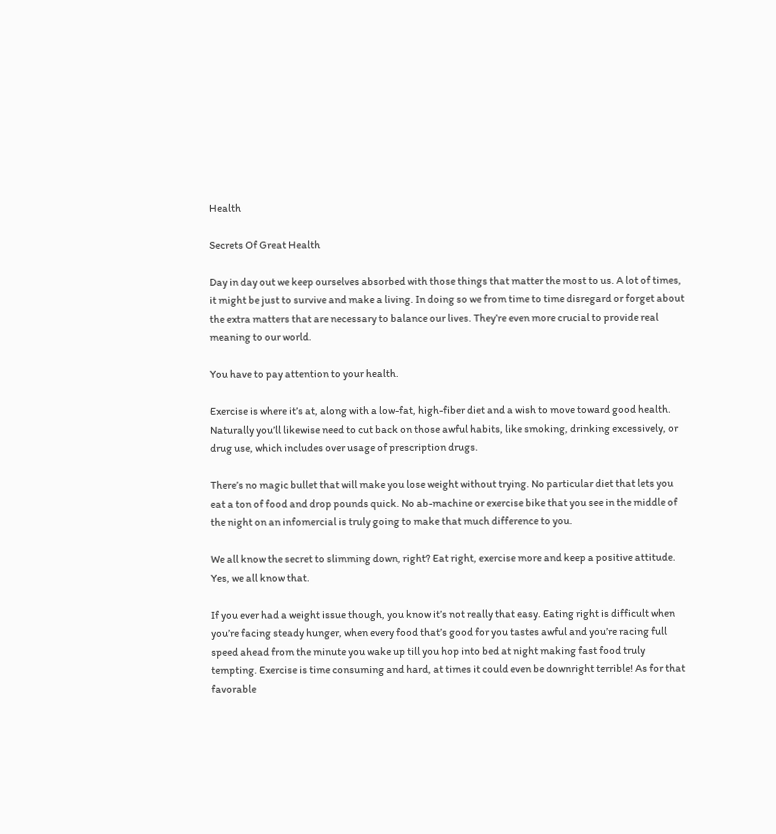Health

Secrets Of Great Health

Day in day out we keep ourselves absorbed with those things that matter the most to us. A lot of times, it might be just to survive and make a living. In doing so we from time to time disregard or forget about the extra matters that are necessary to balance our lives. They’re even more crucial to provide real meaning to our world.

You have to pay attention to your health.

Exercise is where it’s at, along with a low-fat, high-fiber diet and a wish to move toward good health. Naturally you’ll likewise need to cut back on those awful habits, like smoking, drinking excessively, or drug use, which includes over usage of prescription drugs.

There’s no magic bullet that will make you lose weight without trying. No particular diet that lets you eat a ton of food and drop pounds quick. No ab-machine or exercise bike that you see in the middle of the night on an infomercial is truly going to make that much difference to you.

We all know the secret to slimming down, right? Eat right, exercise more and keep a positive attitude. Yes, we all know that.

If you ever had a weight issue though, you know it’s not really that easy. Eating right is difficult when you’re facing steady hunger, when every food that’s good for you tastes awful and you’re racing full speed ahead from the minute you wake up till you hop into bed at night making fast food truly tempting. Exercise is time consuming and hard, at times it could even be downright terrible! As for that favorable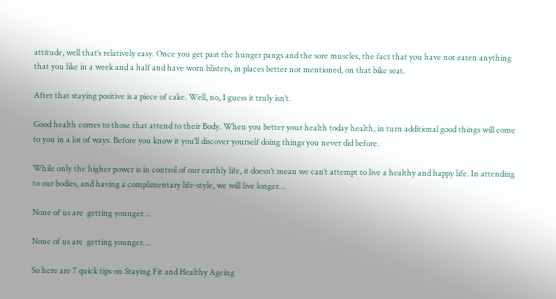attitude, well that’s relatively easy. Once you get past the hunger pangs and the sore muscles, the fact that you have not eaten anything that you like in a week and a half and have worn blisters, in places better not mentioned, on that bike seat.

After that staying positive is a piece of cake. Well, no, I guess it truly isn’t.

Good health comes to those that attend to their Body. When you better your health today health, in turn additional good things will come to you in a lot of ways. Before you know it you’ll discover yourself doing things you never did before.

While only the higher power is in control of our earthly life, it doesn’t mean we can’t attempt to live a healthy and happy life. In attending to our bodies, and having a complimentary life-style, we will live longer…

None of us are  getting younger…

None of us are  getting younger…

So here are 7 quick tips on Staying Fit and Healthy Ageing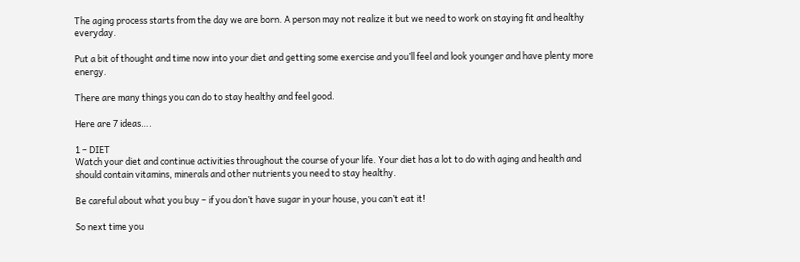The aging process starts from the day we are born. A person may not realize it but we need to work on staying fit and healthy everyday.

Put a bit of thought and time now into your diet and getting some exercise and you’ll feel and look younger and have plenty more energy.

There are many things you can do to stay healthy and feel good.

Here are 7 ideas….

1 – DIET
Watch your diet and continue activities throughout the course of your life. Your diet has a lot to do with aging and health and should contain vitamins, minerals and other nutrients you need to stay healthy.

Be careful about what you buy – if you don’t have sugar in your house, you can’t eat it!

So next time you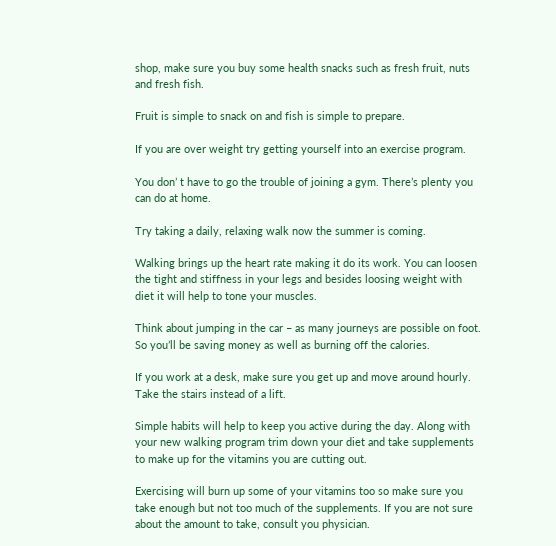shop, make sure you buy some health snacks such as fresh fruit, nuts and fresh fish.

Fruit is simple to snack on and fish is simple to prepare.

If you are over weight try getting yourself into an exercise program.

You don’ t have to go the trouble of joining a gym. There’s plenty you can do at home.

Try taking a daily, relaxing walk now the summer is coming.

Walking brings up the heart rate making it do its work. You can loosen the tight and stiffness in your legs and besides loosing weight with diet it will help to tone your muscles.

Think about jumping in the car – as many journeys are possible on foot. So you’ll be saving money as well as burning off the calories.

If you work at a desk, make sure you get up and move around hourly. Take the stairs instead of a lift.

Simple habits will help to keep you active during the day. Along with your new walking program trim down your diet and take supplements to make up for the vitamins you are cutting out.

Exercising will burn up some of your vitamins too so make sure you take enough but not too much of the supplements. If you are not sure about the amount to take, consult you physician.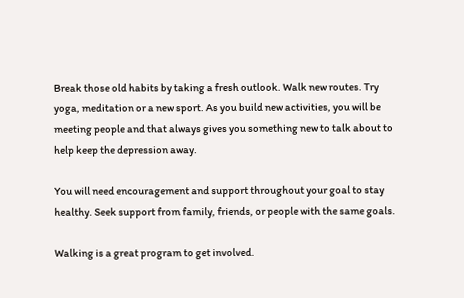Break those old habits by taking a fresh outlook. Walk new routes. Try yoga, meditation or a new sport. As you build new activities, you will be meeting people and that always gives you something new to talk about to help keep the depression away.

You will need encouragement and support throughout your goal to stay healthy. Seek support from family, friends, or people with the same goals.

Walking is a great program to get involved.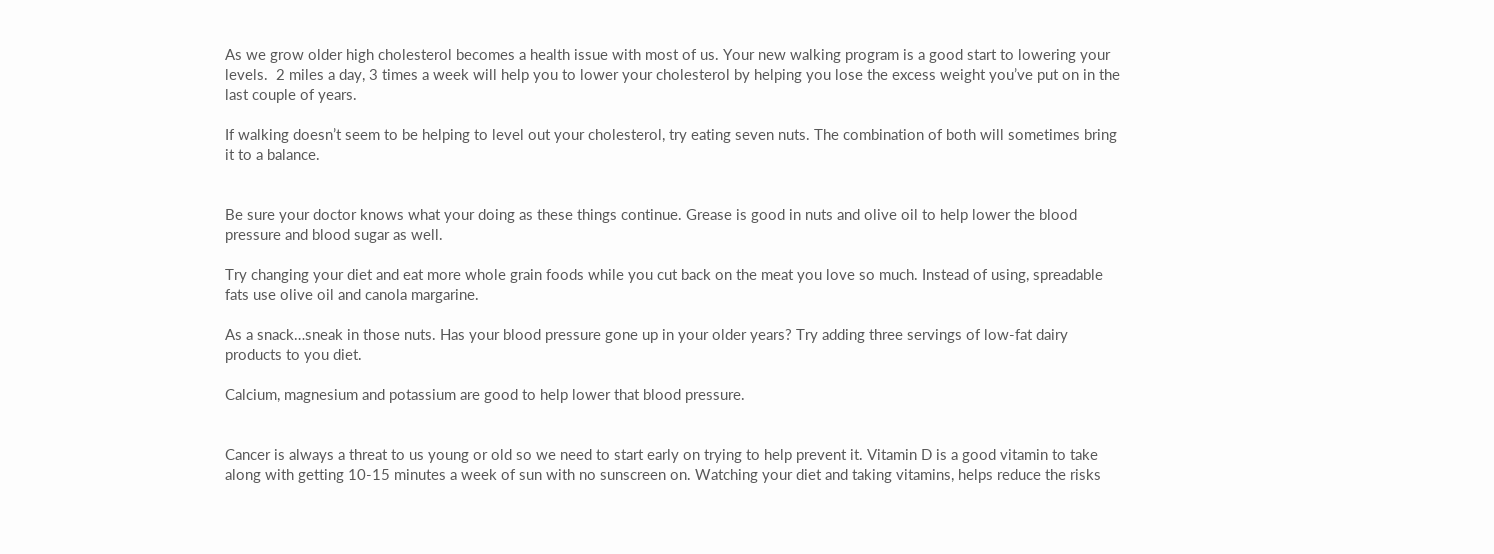As we grow older high cholesterol becomes a health issue with most of us. Your new walking program is a good start to lowering your levels.  2 miles a day, 3 times a week will help you to lower your cholesterol by helping you lose the excess weight you’ve put on in the last couple of years.

If walking doesn’t seem to be helping to level out your cholesterol, try eating seven nuts. The combination of both will sometimes bring it to a balance.


Be sure your doctor knows what your doing as these things continue. Grease is good in nuts and olive oil to help lower the blood pressure and blood sugar as well.

Try changing your diet and eat more whole grain foods while you cut back on the meat you love so much. Instead of using, spreadable fats use olive oil and canola margarine.

As a snack…sneak in those nuts. Has your blood pressure gone up in your older years? Try adding three servings of low-fat dairy products to you diet.

Calcium, magnesium and potassium are good to help lower that blood pressure.


Cancer is always a threat to us young or old so we need to start early on trying to help prevent it. Vitamin D is a good vitamin to take along with getting 10-15 minutes a week of sun with no sunscreen on. Watching your diet and taking vitamins, helps reduce the risks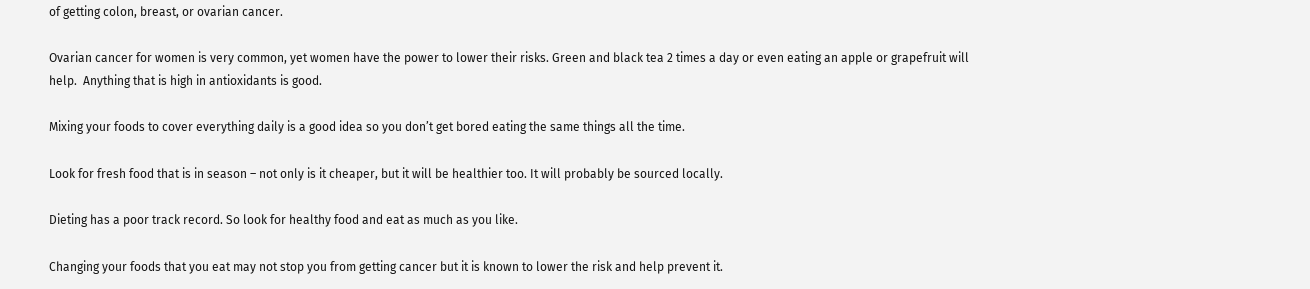of getting colon, breast, or ovarian cancer.

Ovarian cancer for women is very common, yet women have the power to lower their risks. Green and black tea 2 times a day or even eating an apple or grapefruit will help.  Anything that is high in antioxidants is good.

Mixing your foods to cover everything daily is a good idea so you don’t get bored eating the same things all the time.

Look for fresh food that is in season – not only is it cheaper, but it will be healthier too. It will probably be sourced locally.

Dieting has a poor track record. So look for healthy food and eat as much as you like.

Changing your foods that you eat may not stop you from getting cancer but it is known to lower the risk and help prevent it.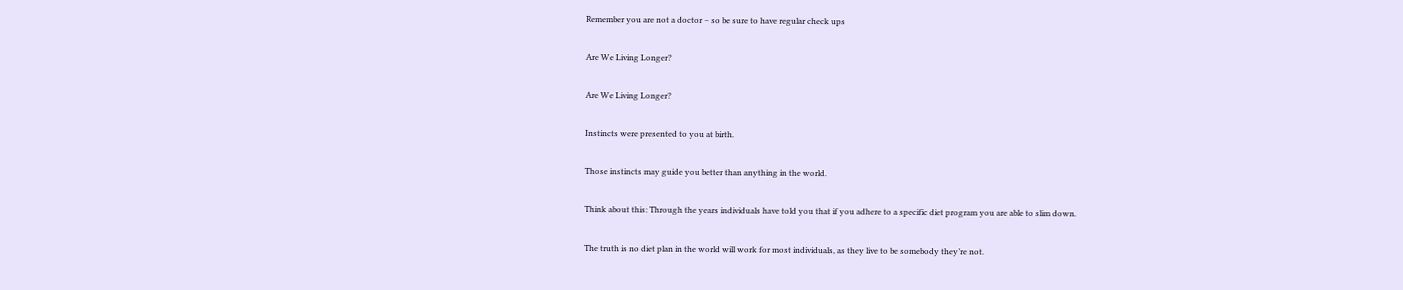Remember you are not a doctor – so be sure to have regular check ups

Are We Living Longer?

Are We Living Longer?

Instincts were presented to you at birth.

Those instincts may guide you better than anything in the world.

Think about this: Through the years individuals have told you that if you adhere to a specific diet program you are able to slim down.

The truth is no diet plan in the world will work for most individuals, as they live to be somebody they’re not.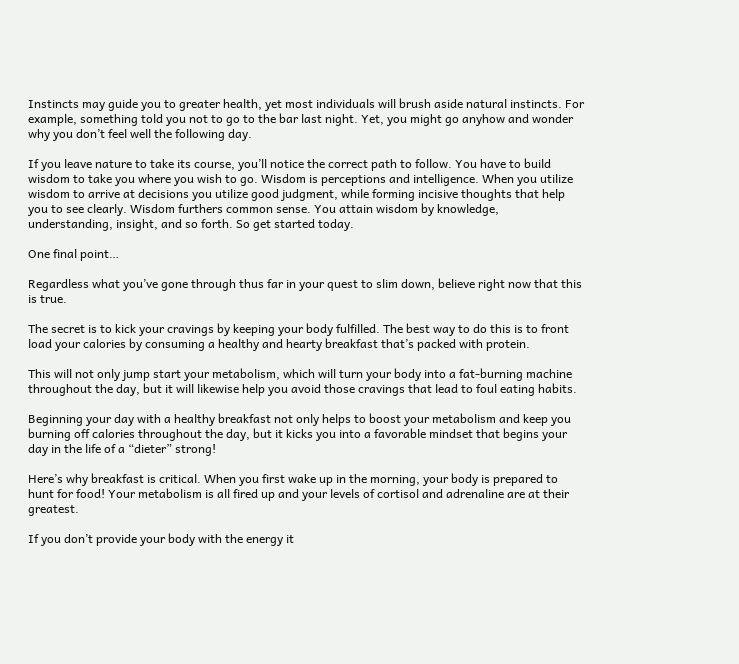Instincts may guide you to greater health, yet most individuals will brush aside natural instincts. For example, something told you not to go to the bar last night. Yet, you might go anyhow and wonder why you don’t feel well the following day.

If you leave nature to take its course, you’ll notice the correct path to follow. You have to build wisdom to take you where you wish to go. Wisdom is perceptions and intelligence. When you utilize wisdom to arrive at decisions you utilize good judgment, while forming incisive thoughts that help you to see clearly. Wisdom furthers common sense. You attain wisdom by knowledge, understanding, insight, and so forth. So get started today.

One final point…

Regardless what you’ve gone through thus far in your quest to slim down, believe right now that this is true.

The secret is to kick your cravings by keeping your body fulfilled. The best way to do this is to front load your calories by consuming a healthy and hearty breakfast that’s packed with protein.

This will not only jump start your metabolism, which will turn your body into a fat-burning machine throughout the day, but it will likewise help you avoid those cravings that lead to foul eating habits.

Beginning your day with a healthy breakfast not only helps to boost your metabolism and keep you burning off calories throughout the day, but it kicks you into a favorable mindset that begins your day in the life of a “dieter” strong!

Here’s why breakfast is critical. When you first wake up in the morning, your body is prepared to hunt for food! Your metabolism is all fired up and your levels of cortisol and adrenaline are at their greatest.

If you don’t provide your body with the energy it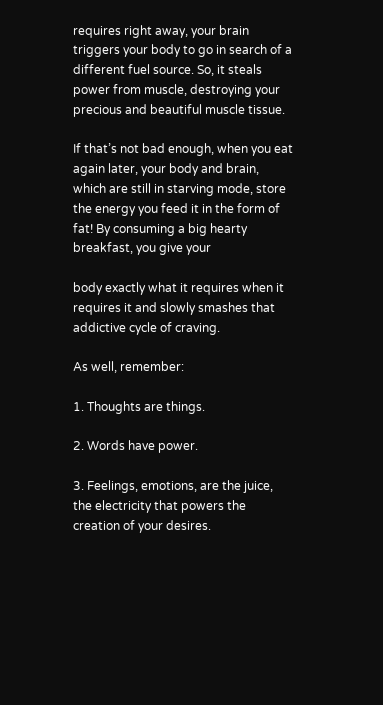requires right away, your brain triggers your body to go in search of a different fuel source. So, it steals power from muscle, destroying your precious and beautiful muscle tissue.

If that’s not bad enough, when you eat again later, your body and brain, which are still in starving mode, store the energy you feed it in the form of fat! By consuming a big hearty breakfast, you give your

body exactly what it requires when it requires it and slowly smashes that addictive cycle of craving.

As well, remember:

1. Thoughts are things.

2. Words have power.

3. Feelings, emotions, are the juice, the electricity that powers the creation of your desires.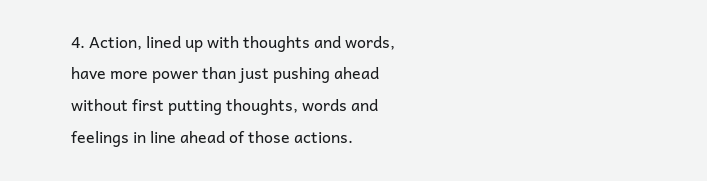4. Action, lined up with thoughts and words, have more power than just pushing ahead without first putting thoughts, words and feelings in line ahead of those actions.